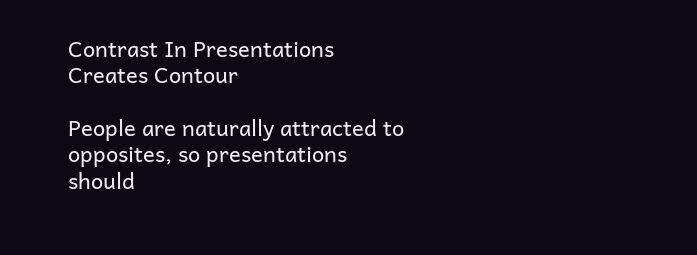Contrast In Presentations Creates Contour

People are naturally attracted to opposites, so presentations should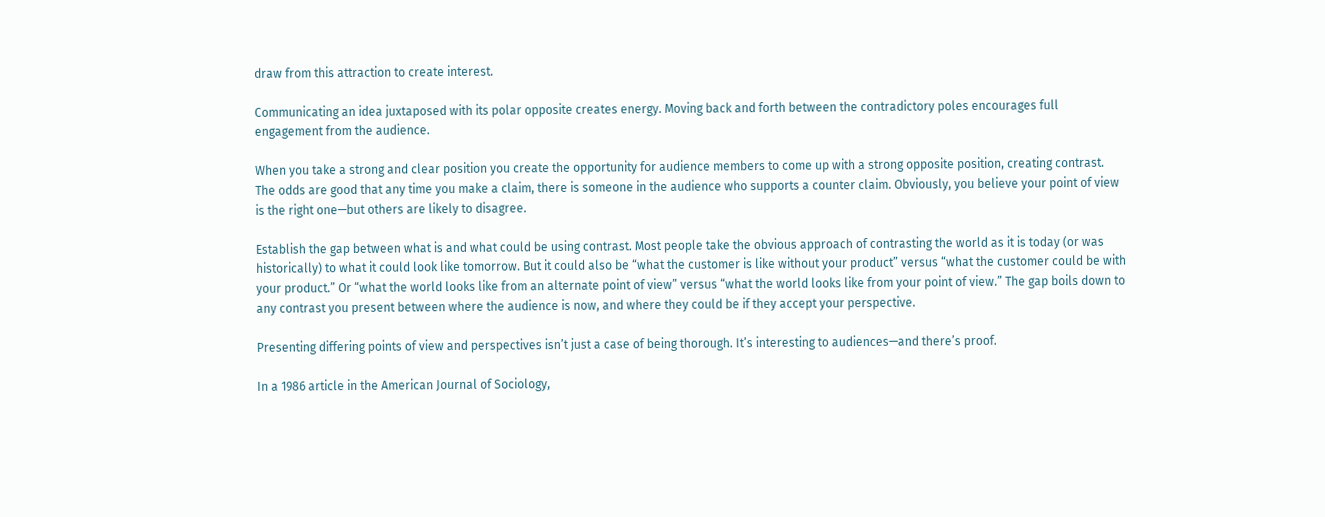draw from this attraction to create interest.

Communicating an idea juxtaposed with its polar opposite creates energy. Moving back and forth between the contradictory poles encourages full engagement from the audience.

When you take a strong and clear position you create the opportunity for audience members to come up with a strong opposite position, creating contrast. The odds are good that any time you make a claim, there is someone in the audience who supports a counter claim. Obviously, you believe your point of view is the right one—but others are likely to disagree.

Establish the gap between what is and what could be using contrast. Most people take the obvious approach of contrasting the world as it is today (or was historically) to what it could look like tomorrow. But it could also be “what the customer is like without your product” versus “what the customer could be with your product.” Or “what the world looks like from an alternate point of view” versus “what the world looks like from your point of view.” The gap boils down to any contrast you present between where the audience is now, and where they could be if they accept your perspective.

Presenting differing points of view and perspectives isn’t just a case of being thorough. It’s interesting to audiences—and there’s proof.

In a 1986 article in the American Journal of Sociology,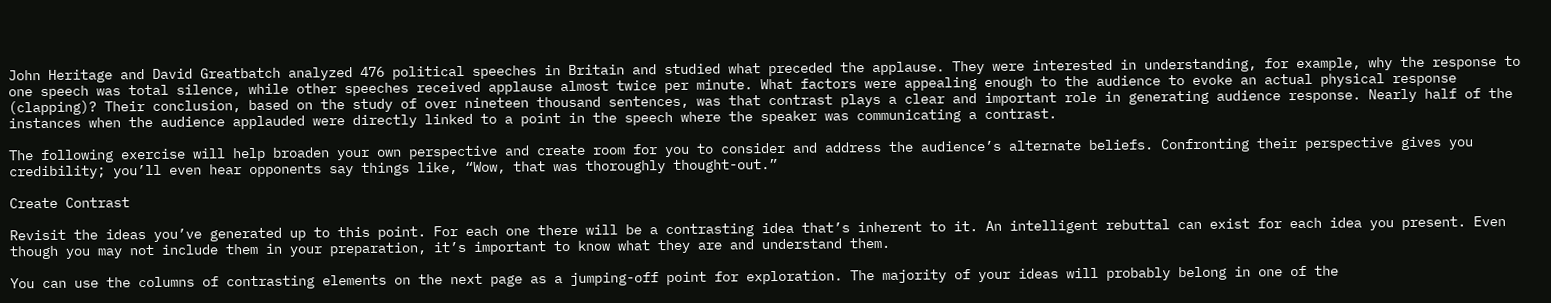John Heritage and David Greatbatch analyzed 476 political speeches in Britain and studied what preceded the applause. They were interested in understanding, for example, why the response to one speech was total silence, while other speeches received applause almost twice per minute. What factors were appealing enough to the audience to evoke an actual physical response (clapping)? Their conclusion, based on the study of over nineteen thousand sentences, was that contrast plays a clear and important role in generating audience response. Nearly half of the instances when the audience applauded were directly linked to a point in the speech where the speaker was communicating a contrast.

The following exercise will help broaden your own perspective and create room for you to consider and address the audience’s alternate beliefs. Confronting their perspective gives you credibility; you’ll even hear opponents say things like, “Wow, that was thoroughly thought-out.”

Create Contrast

Revisit the ideas you’ve generated up to this point. For each one there will be a contrasting idea that’s inherent to it. An intelligent rebuttal can exist for each idea you present. Even though you may not include them in your preparation, it’s important to know what they are and understand them.

You can use the columns of contrasting elements on the next page as a jumping-off point for exploration. The majority of your ideas will probably belong in one of the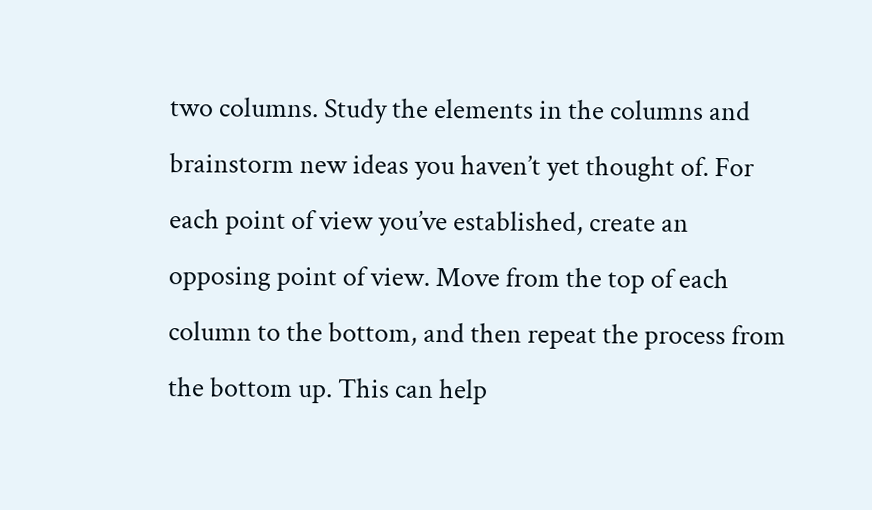two columns. Study the elements in the columns and brainstorm new ideas you haven’t yet thought of. For each point of view you’ve established, create an opposing point of view. Move from the top of each column to the bottom, and then repeat the process from the bottom up. This can help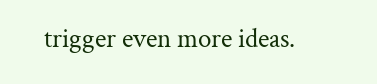trigger even more ideas.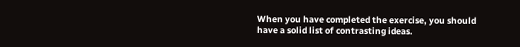When you have completed the exercise, you should have a solid list of contrasting ideas.